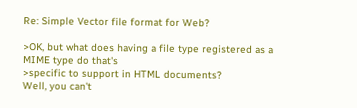Re: Simple Vector file format for Web?

>OK, but what does having a file type registered as a MIME type do that's
>specific to support in HTML documents?
Well, you can't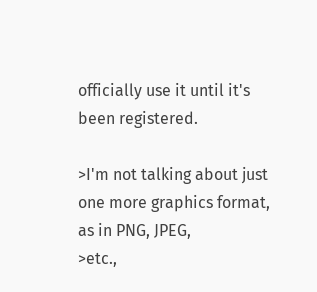officially use it until it's been registered.

>I'm not talking about just one more graphics format, as in PNG, JPEG,
>etc.,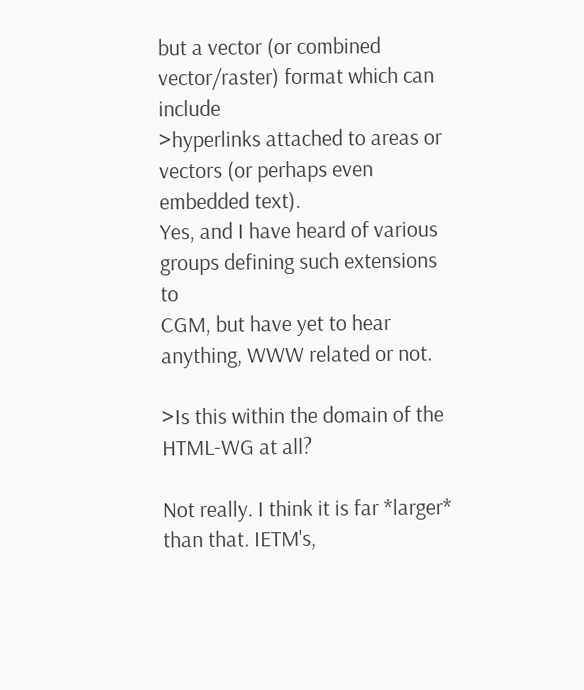but a vector (or combined vector/raster) format which can include
>hyperlinks attached to areas or vectors (or perhaps even embedded text).
Yes, and I have heard of various groups defining such extensions to
CGM, but have yet to hear anything, WWW related or not.

>Is this within the domain of the HTML-WG at all?

Not really. I think it is far *larger* than that. IETM's,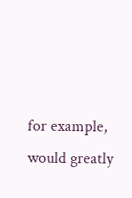for example,
would greatly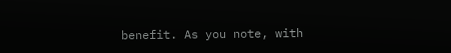benefit. As you note, with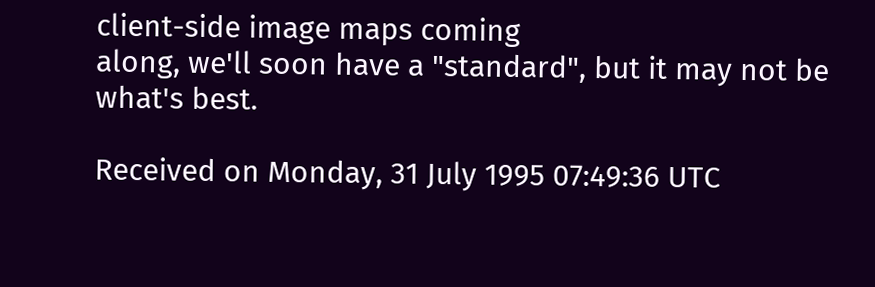client-side image maps coming
along, we'll soon have a "standard", but it may not be what's best.

Received on Monday, 31 July 1995 07:49:36 UTC